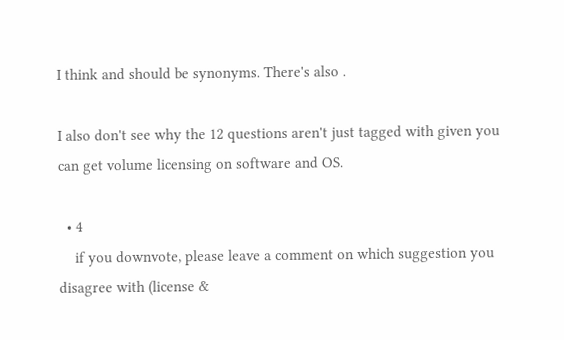I think and should be synonyms. There's also .

I also don't see why the 12 questions aren't just tagged with given you can get volume licensing on software and OS.

  • 4
    if you downvote, please leave a comment on which suggestion you disagree with (license &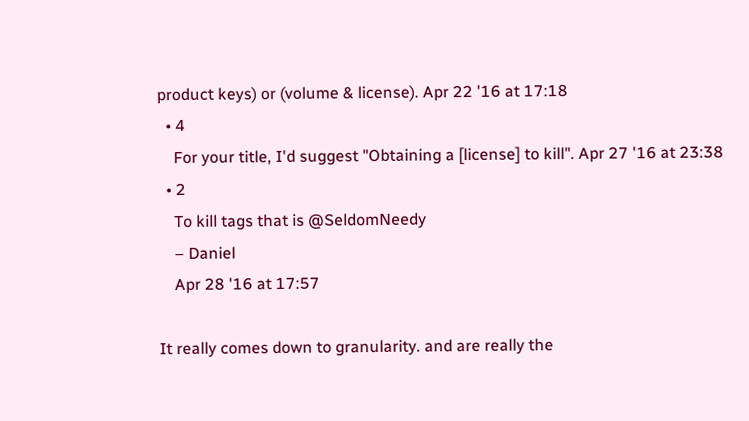product keys) or (volume & license). Apr 22 '16 at 17:18
  • 4
    For your title, I'd suggest "Obtaining a [license] to kill". Apr 27 '16 at 23:38
  • 2
    To kill tags that is @SeldomNeedy
    – Daniel
    Apr 28 '16 at 17:57

It really comes down to granularity. and are really the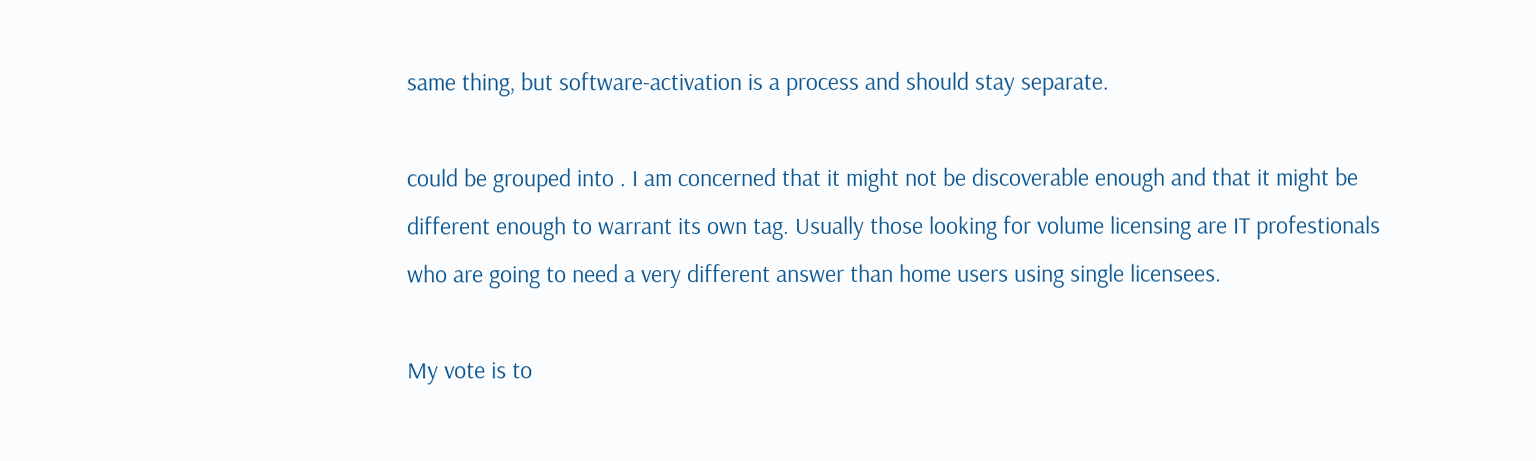same thing, but software-activation is a process and should stay separate.

could be grouped into . I am concerned that it might not be discoverable enough and that it might be different enough to warrant its own tag. Usually those looking for volume licensing are IT profestionals who are going to need a very different answer than home users using single licensees.

My vote is to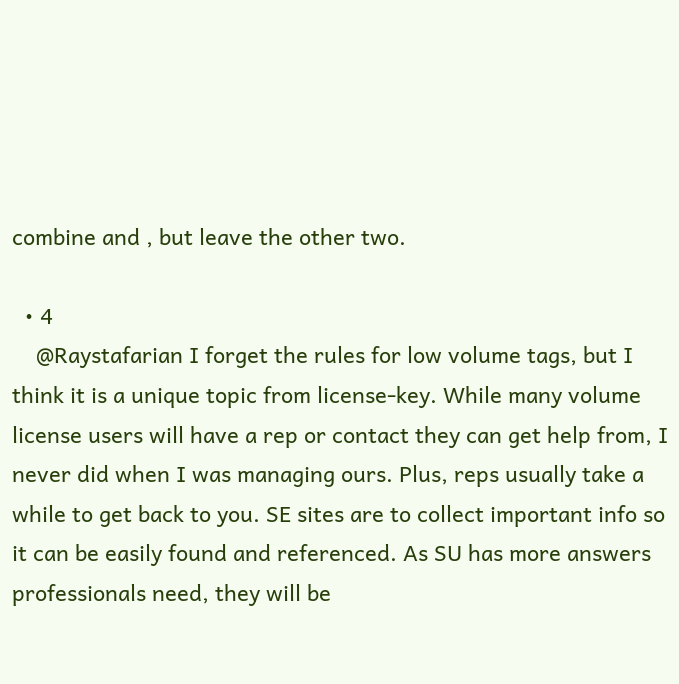combine and , but leave the other two.

  • 4
    @Raystafarian I forget the rules for low volume tags, but I think it is a unique topic from license-key. While many volume license users will have a rep or contact they can get help from, I never did when I was managing ours. Plus, reps usually take a while to get back to you. SE sites are to collect important info so it can be easily found and referenced. As SU has more answers professionals need, they will be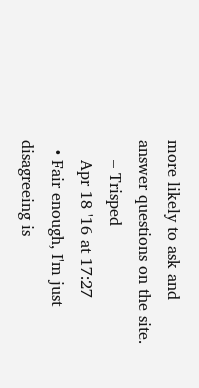more likely to ask and answer questions on the site.
    – Trisped
    Apr 18 '16 at 17:27
  • Fair enough, I'm just disagreeing is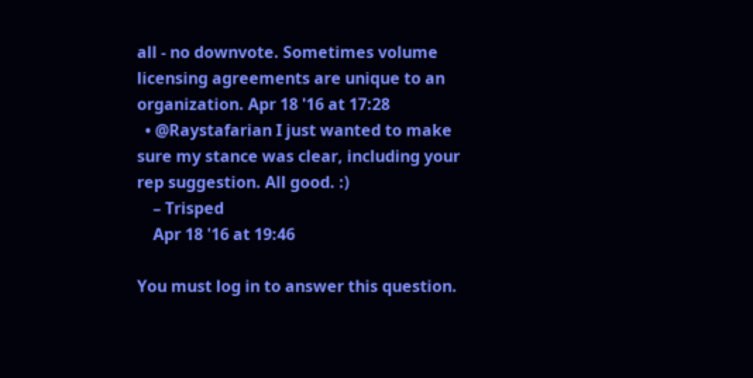all - no downvote. Sometimes volume licensing agreements are unique to an organization. Apr 18 '16 at 17:28
  • @Raystafarian I just wanted to make sure my stance was clear, including your rep suggestion. All good. :)
    – Trisped
    Apr 18 '16 at 19:46

You must log in to answer this question.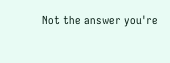Not the answer you're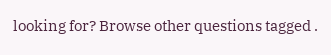looking for? Browse other questions tagged .